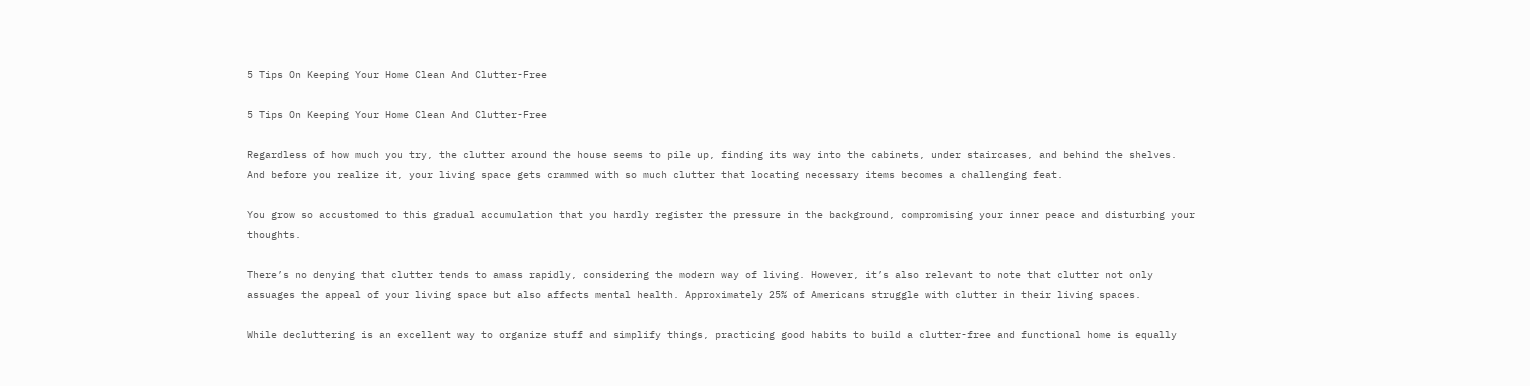5 Tips On Keeping Your Home Clean And Clutter-Free

5 Tips On Keeping Your Home Clean And Clutter-Free

Regardless of how much you try, the clutter around the house seems to pile up, finding its way into the cabinets, under staircases, and behind the shelves. And before you realize it, your living space gets crammed with so much clutter that locating necessary items becomes a challenging feat.

You grow so accustomed to this gradual accumulation that you hardly register the pressure in the background, compromising your inner peace and disturbing your thoughts.

There’s no denying that clutter tends to amass rapidly, considering the modern way of living. However, it’s also relevant to note that clutter not only assuages the appeal of your living space but also affects mental health. Approximately 25% of Americans struggle with clutter in their living spaces.

While decluttering is an excellent way to organize stuff and simplify things, practicing good habits to build a clutter-free and functional home is equally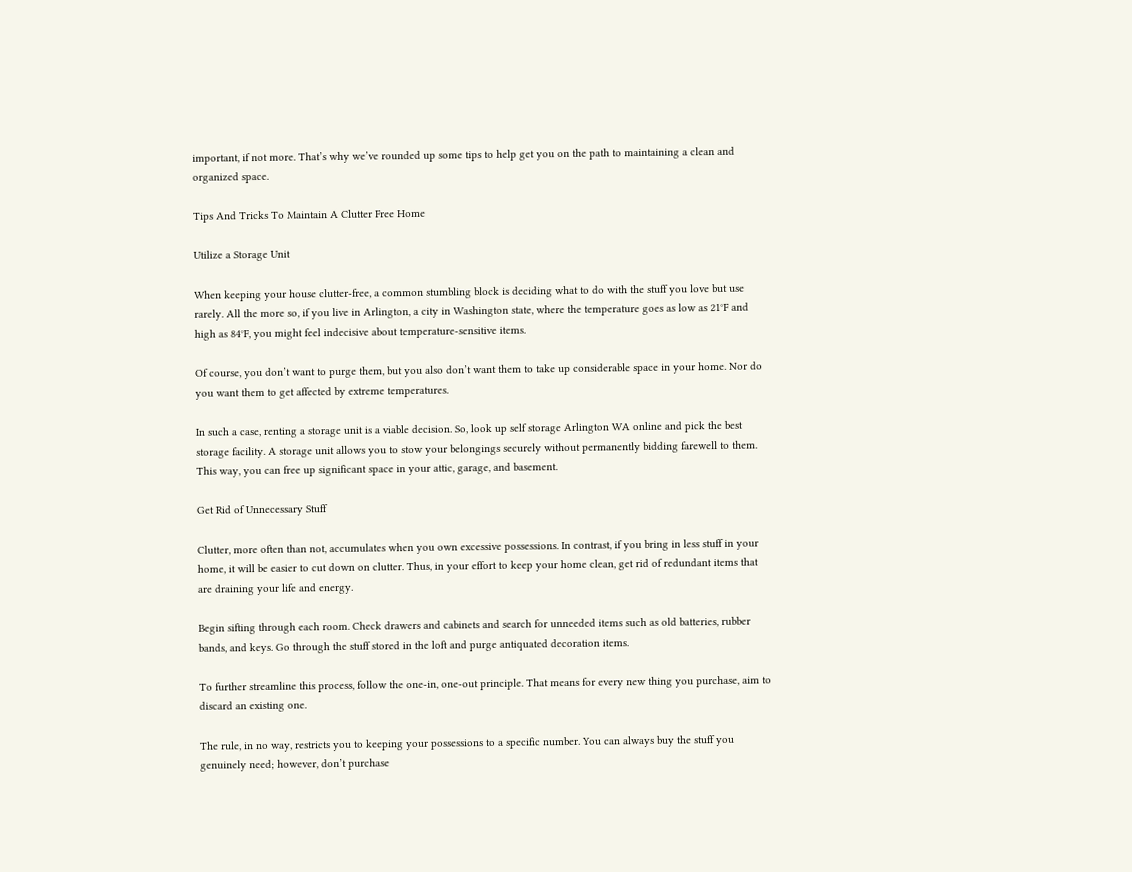important, if not more. That’s why we’ve rounded up some tips to help get you on the path to maintaining a clean and organized space.

Tips And Tricks To Maintain A Clutter Free Home

Utilize a Storage Unit

When keeping your house clutter-free, a common stumbling block is deciding what to do with the stuff you love but use rarely. All the more so, if you live in Arlington, a city in Washington state, where the temperature goes as low as 21°F and high as 84°F, you might feel indecisive about temperature-sensitive items.

Of course, you don’t want to purge them, but you also don’t want them to take up considerable space in your home. Nor do you want them to get affected by extreme temperatures.

In such a case, renting a storage unit is a viable decision. So, look up self storage Arlington WA online and pick the best storage facility. A storage unit allows you to stow your belongings securely without permanently bidding farewell to them. This way, you can free up significant space in your attic, garage, and basement.

Get Rid of Unnecessary Stuff

Clutter, more often than not, accumulates when you own excessive possessions. In contrast, if you bring in less stuff in your home, it will be easier to cut down on clutter. Thus, in your effort to keep your home clean, get rid of redundant items that are draining your life and energy.

Begin sifting through each room. Check drawers and cabinets and search for unneeded items such as old batteries, rubber bands, and keys. Go through the stuff stored in the loft and purge antiquated decoration items.

To further streamline this process, follow the one-in, one-out principle. That means for every new thing you purchase, aim to discard an existing one.

The rule, in no way, restricts you to keeping your possessions to a specific number. You can always buy the stuff you genuinely need; however, don’t purchase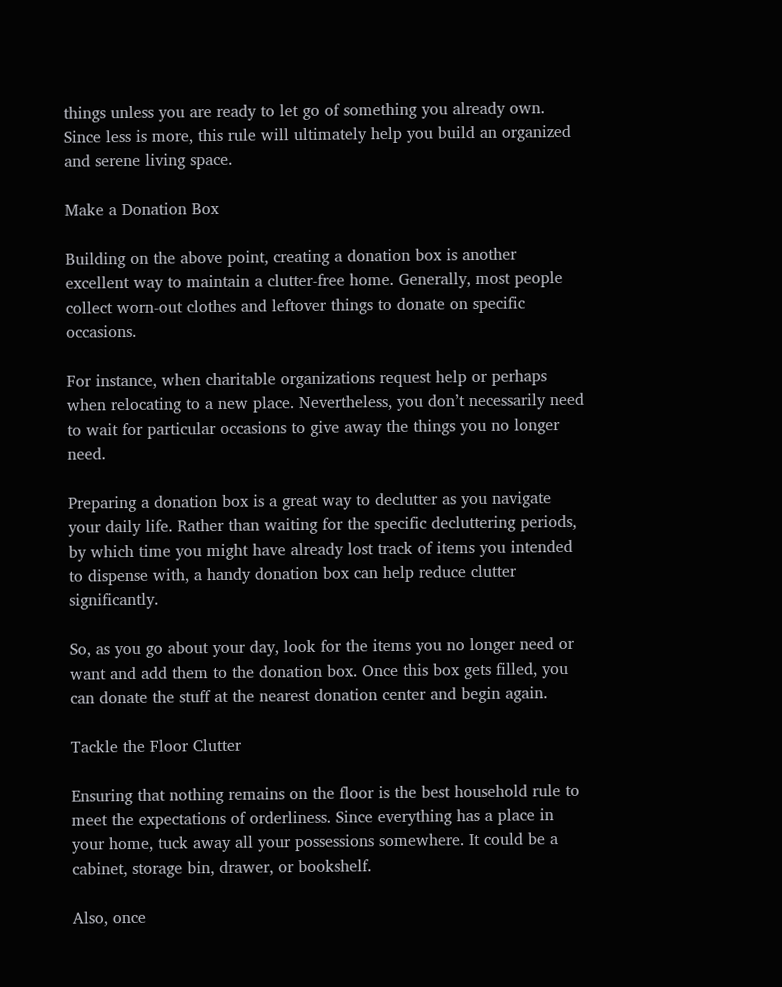things unless you are ready to let go of something you already own. Since less is more, this rule will ultimately help you build an organized and serene living space.

Make a Donation Box

Building on the above point, creating a donation box is another excellent way to maintain a clutter-free home. Generally, most people collect worn-out clothes and leftover things to donate on specific occasions.

For instance, when charitable organizations request help or perhaps when relocating to a new place. Nevertheless, you don’t necessarily need to wait for particular occasions to give away the things you no longer need.

Preparing a donation box is a great way to declutter as you navigate your daily life. Rather than waiting for the specific decluttering periods, by which time you might have already lost track of items you intended to dispense with, a handy donation box can help reduce clutter significantly.

So, as you go about your day, look for the items you no longer need or want and add them to the donation box. Once this box gets filled, you can donate the stuff at the nearest donation center and begin again.

Tackle the Floor Clutter

Ensuring that nothing remains on the floor is the best household rule to meet the expectations of orderliness. Since everything has a place in your home, tuck away all your possessions somewhere. It could be a cabinet, storage bin, drawer, or bookshelf.

Also, once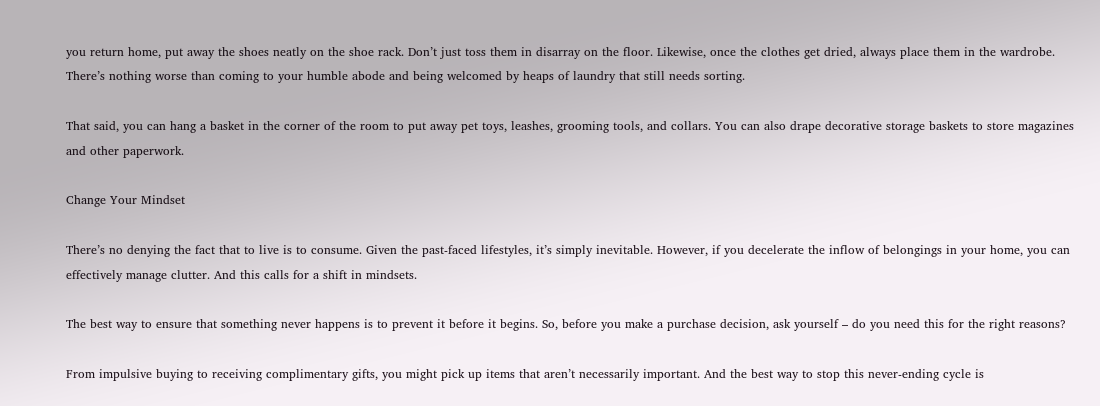you return home, put away the shoes neatly on the shoe rack. Don’t just toss them in disarray on the floor. Likewise, once the clothes get dried, always place them in the wardrobe. There’s nothing worse than coming to your humble abode and being welcomed by heaps of laundry that still needs sorting.

That said, you can hang a basket in the corner of the room to put away pet toys, leashes, grooming tools, and collars. You can also drape decorative storage baskets to store magazines and other paperwork.

Change Your Mindset

There’s no denying the fact that to live is to consume. Given the past-faced lifestyles, it’s simply inevitable. However, if you decelerate the inflow of belongings in your home, you can effectively manage clutter. And this calls for a shift in mindsets.

The best way to ensure that something never happens is to prevent it before it begins. So, before you make a purchase decision, ask yourself – do you need this for the right reasons?

From impulsive buying to receiving complimentary gifts, you might pick up items that aren’t necessarily important. And the best way to stop this never-ending cycle is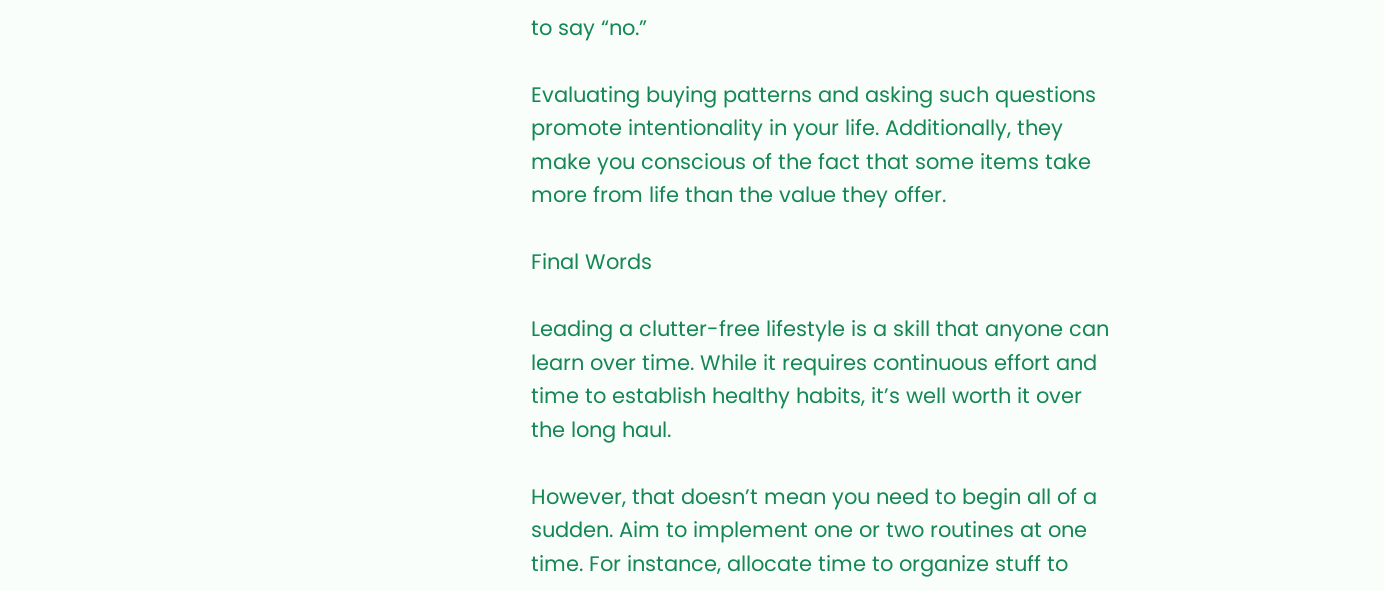to say “no.”

Evaluating buying patterns and asking such questions promote intentionality in your life. Additionally, they make you conscious of the fact that some items take more from life than the value they offer.

Final Words

Leading a clutter-free lifestyle is a skill that anyone can learn over time. While it requires continuous effort and time to establish healthy habits, it’s well worth it over the long haul.

However, that doesn’t mean you need to begin all of a sudden. Aim to implement one or two routines at one time. For instance, allocate time to organize stuff to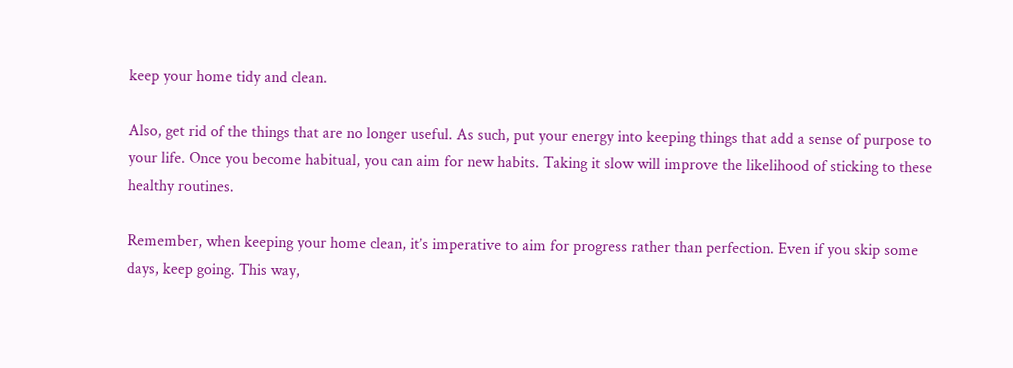keep your home tidy and clean.

Also, get rid of the things that are no longer useful. As such, put your energy into keeping things that add a sense of purpose to your life. Once you become habitual, you can aim for new habits. Taking it slow will improve the likelihood of sticking to these healthy routines.

Remember, when keeping your home clean, it’s imperative to aim for progress rather than perfection. Even if you skip some days, keep going. This way,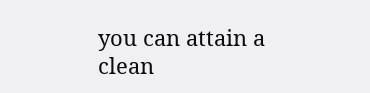you can attain a clean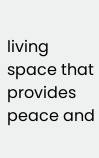living space that provides peace and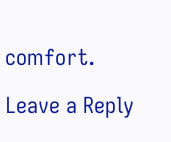comfort.

Leave a Reply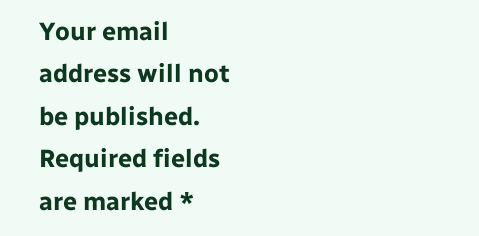Your email address will not be published. Required fields are marked *